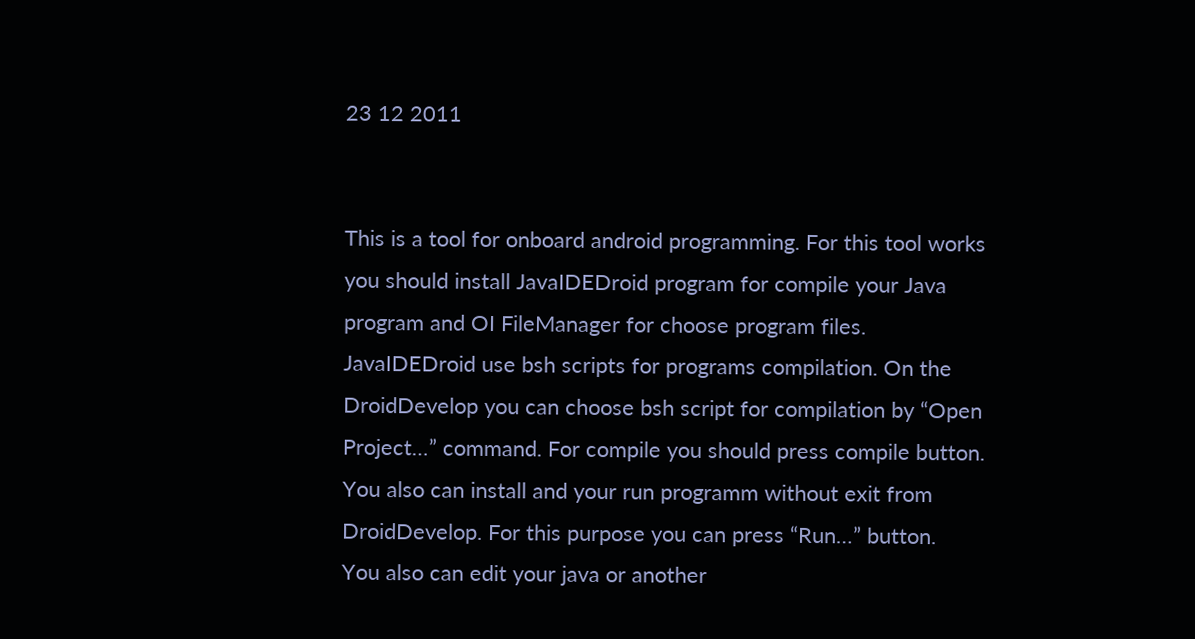23 12 2011


This is a tool for onboard android programming. For this tool works you should install JavaIDEDroid program for compile your Java program and OI FileManager for choose program files.
JavaIDEDroid use bsh scripts for programs compilation. On the DroidDevelop you can choose bsh script for compilation by “Open Project…” command. For compile you should press compile button.
You also can install and your run programm without exit from DroidDevelop. For this purpose you can press “Run…” button.
You also can edit your java or another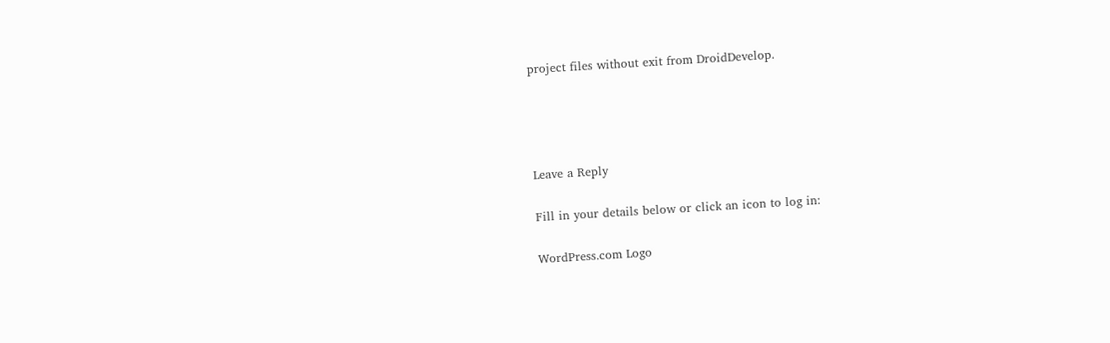project files without exit from DroidDevelop.




Leave a Reply

Fill in your details below or click an icon to log in:

WordPress.com Logo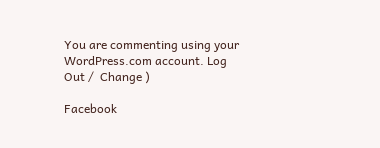You are commenting using your WordPress.com account. Log Out /  Change )

Facebook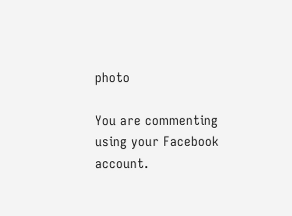photo

You are commenting using your Facebook account.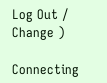Log Out /  Change )

Connecting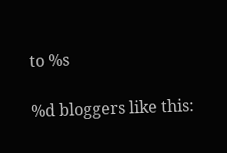to %s

%d bloggers like this: